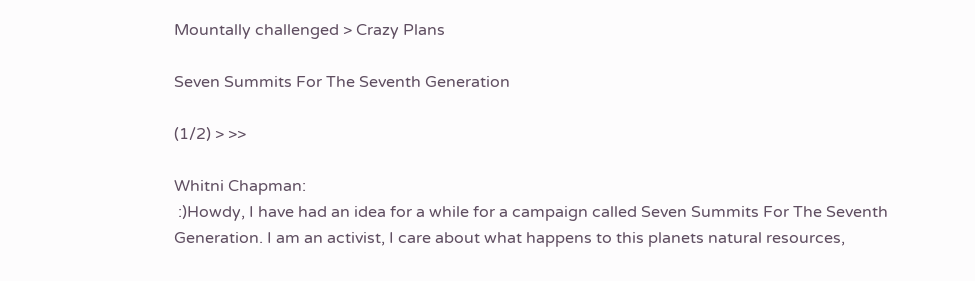Mountally challenged > Crazy Plans

Seven Summits For The Seventh Generation

(1/2) > >>

Whitni Chapman:
 :)Howdy, I have had an idea for a while for a campaign called Seven Summits For The Seventh Generation. I am an activist, I care about what happens to this planets natural resources,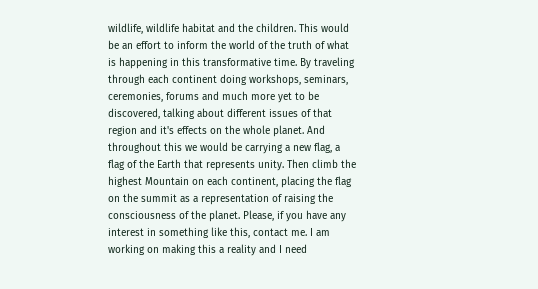wildlife, wildlife habitat and the children. This would be an effort to inform the world of the truth of what is happening in this transformative time. By traveling through each continent doing workshops, seminars, ceremonies, forums and much more yet to be discovered, talking about different issues of that region and it's effects on the whole planet. And throughout this we would be carrying a new flag, a flag of the Earth that represents unity. Then climb the highest Mountain on each continent, placing the flag on the summit as a representation of raising the consciousness of the planet. Please, if you have any interest in something like this, contact me. I am working on making this a reality and I need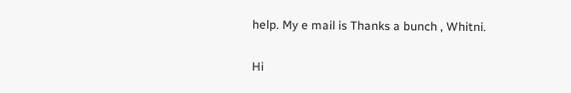help. My e mail is Thanks a bunch , Whitni.

Hi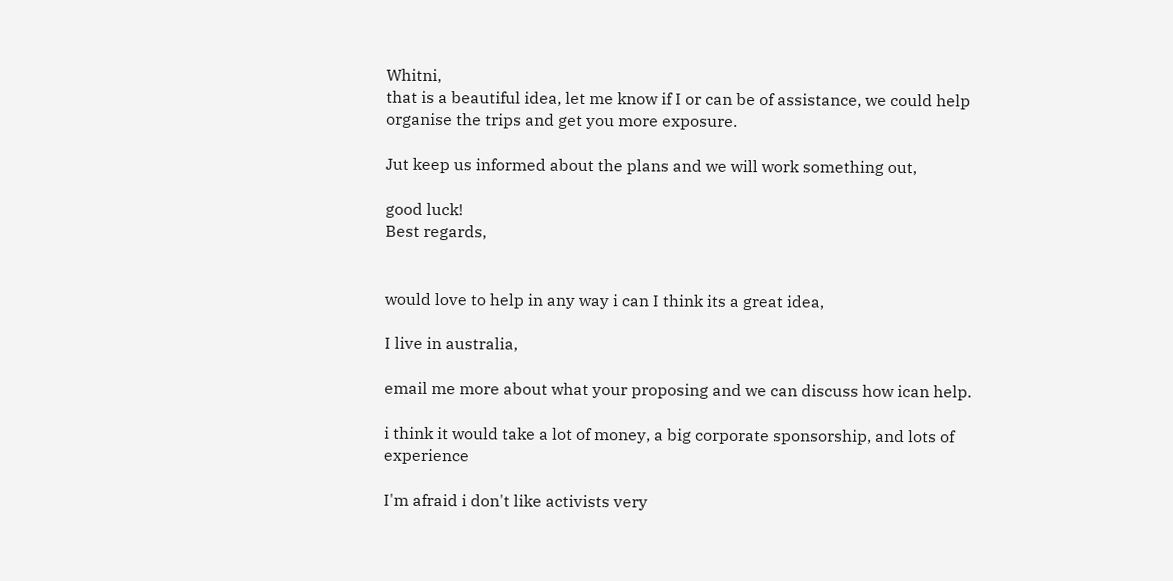Whitni,
that is a beautiful idea, let me know if I or can be of assistance, we could help organise the trips and get you more exposure.

Jut keep us informed about the plans and we will work something out,

good luck!
Best regards,


would love to help in any way i can I think its a great idea,

I live in australia,

email me more about what your proposing and we can discuss how ican help.

i think it would take a lot of money, a big corporate sponsorship, and lots of experience

I'm afraid i don't like activists very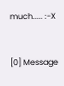much..... :-X


[0] Message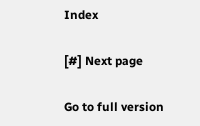Index

[#] Next page

Go to full version